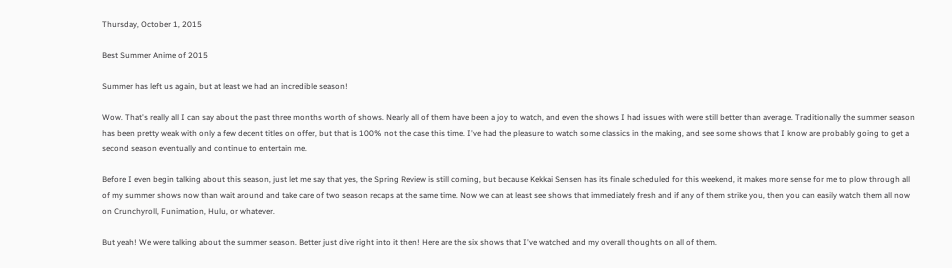Thursday, October 1, 2015

Best Summer Anime of 2015

Summer has left us again, but at least we had an incredible season!

Wow. That's really all I can say about the past three months worth of shows. Nearly all of them have been a joy to watch, and even the shows I had issues with were still better than average. Traditionally the summer season has been pretty weak with only a few decent titles on offer, but that is 100% not the case this time. I've had the pleasure to watch some classics in the making, and see some shows that I know are probably going to get a second season eventually and continue to entertain me.

Before I even begin talking about this season, just let me say that yes, the Spring Review is still coming, but because Kekkai Sensen has its finale scheduled for this weekend, it makes more sense for me to plow through all of my summer shows now than wait around and take care of two season recaps at the same time. Now we can at least see shows that immediately fresh and if any of them strike you, then you can easily watch them all now on Crunchyroll, Funimation, Hulu, or whatever.

But yeah! We were talking about the summer season. Better just dive right into it then! Here are the six shows that I've watched and my overall thoughts on all of them.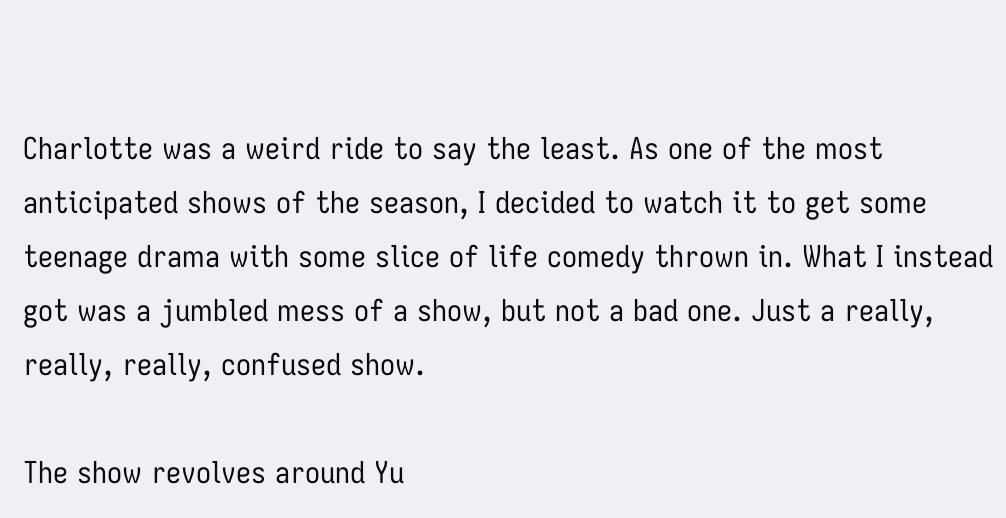Charlotte was a weird ride to say the least. As one of the most anticipated shows of the season, I decided to watch it to get some teenage drama with some slice of life comedy thrown in. What I instead got was a jumbled mess of a show, but not a bad one. Just a really, really, really, confused show.

The show revolves around Yu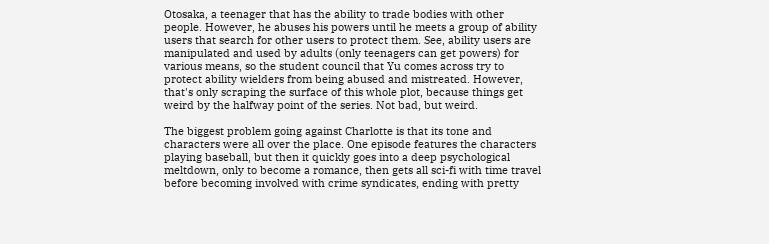Otosaka, a teenager that has the ability to trade bodies with other people. However, he abuses his powers until he meets a group of ability users that search for other users to protect them. See, ability users are manipulated and used by adults (only teenagers can get powers) for various means, so the student council that Yu comes across try to protect ability wielders from being abused and mistreated. However, that's only scraping the surface of this whole plot, because things get weird by the halfway point of the series. Not bad, but weird.

The biggest problem going against Charlotte is that its tone and characters were all over the place. One episode features the characters playing baseball, but then it quickly goes into a deep psychological meltdown, only to become a romance, then gets all sci-fi with time travel before becoming involved with crime syndicates, ending with pretty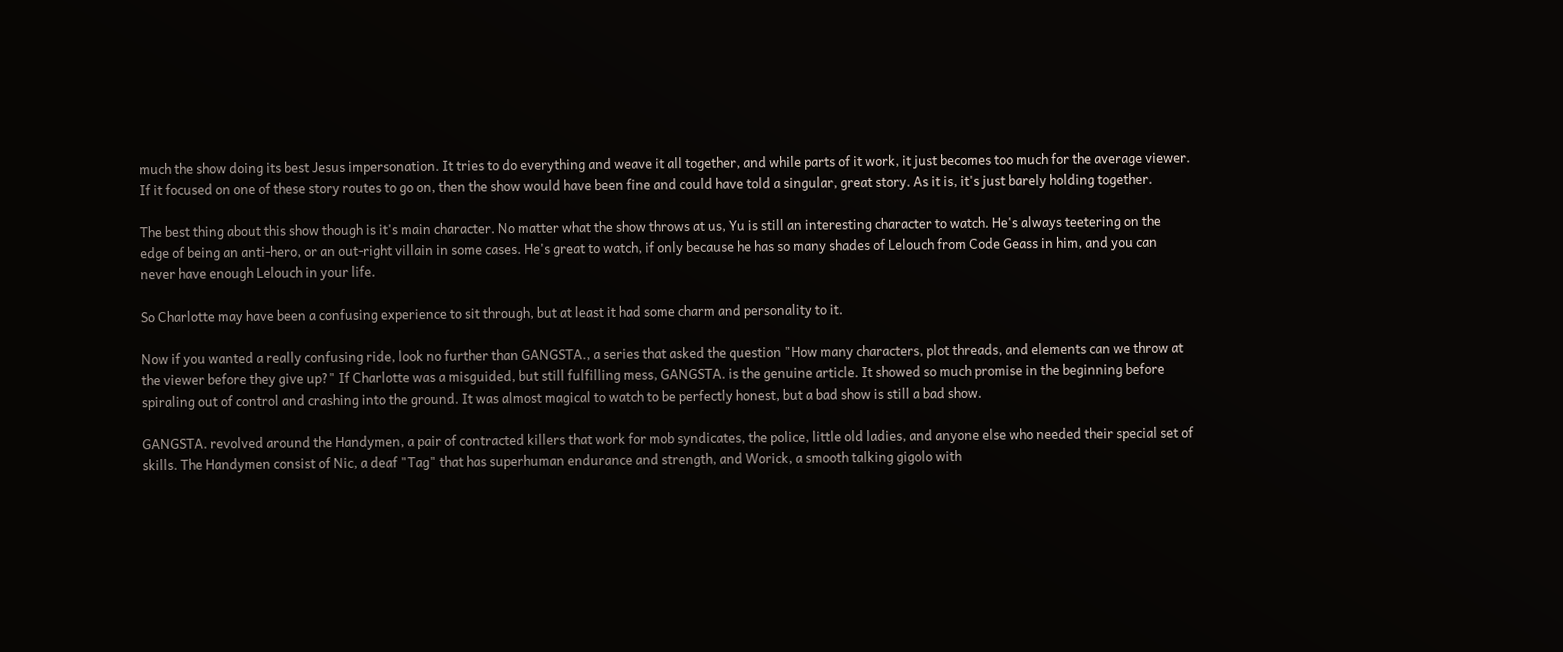much the show doing its best Jesus impersonation. It tries to do everything and weave it all together, and while parts of it work, it just becomes too much for the average viewer. If it focused on one of these story routes to go on, then the show would have been fine and could have told a singular, great story. As it is, it's just barely holding together.

The best thing about this show though is it's main character. No matter what the show throws at us, Yu is still an interesting character to watch. He's always teetering on the edge of being an anti-hero, or an out-right villain in some cases. He's great to watch, if only because he has so many shades of Lelouch from Code Geass in him, and you can never have enough Lelouch in your life.

So Charlotte may have been a confusing experience to sit through, but at least it had some charm and personality to it.

Now if you wanted a really confusing ride, look no further than GANGSTA., a series that asked the question "How many characters, plot threads, and elements can we throw at the viewer before they give up?" If Charlotte was a misguided, but still fulfilling mess, GANGSTA. is the genuine article. It showed so much promise in the beginning before spiraling out of control and crashing into the ground. It was almost magical to watch to be perfectly honest, but a bad show is still a bad show.

GANGSTA. revolved around the Handymen, a pair of contracted killers that work for mob syndicates, the police, little old ladies, and anyone else who needed their special set of skills. The Handymen consist of Nic, a deaf "Tag" that has superhuman endurance and strength, and Worick, a smooth talking gigolo with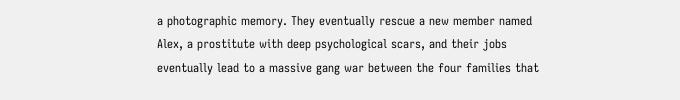a photographic memory. They eventually rescue a new member named Alex, a prostitute with deep psychological scars, and their jobs eventually lead to a massive gang war between the four families that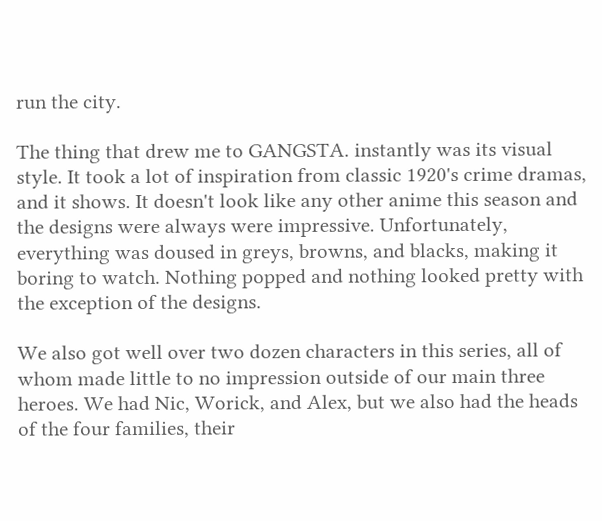run the city.

The thing that drew me to GANGSTA. instantly was its visual style. It took a lot of inspiration from classic 1920's crime dramas, and it shows. It doesn't look like any other anime this season and the designs were always were impressive. Unfortunately, everything was doused in greys, browns, and blacks, making it boring to watch. Nothing popped and nothing looked pretty with the exception of the designs.

We also got well over two dozen characters in this series, all of whom made little to no impression outside of our main three heroes. We had Nic, Worick, and Alex, but we also had the heads of the four families, their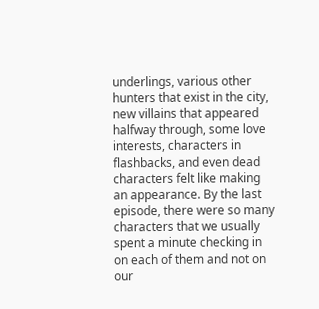underlings, various other hunters that exist in the city, new villains that appeared halfway through, some love interests, characters in flashbacks, and even dead characters felt like making an appearance. By the last episode, there were so many characters that we usually spent a minute checking in on each of them and not on our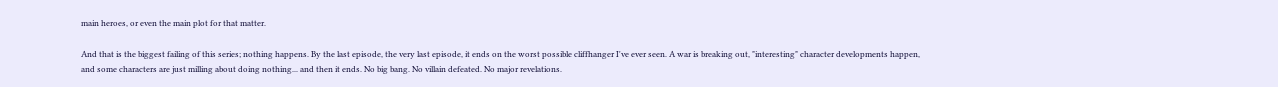main heroes, or even the main plot for that matter.

And that is the biggest failing of this series; nothing happens. By the last episode, the very last episode, it ends on the worst possible cliffhanger I've ever seen. A war is breaking out, "interesting" character developments happen, and some characters are just milling about doing nothing... and then it ends. No big bang. No villain defeated. No major revelations.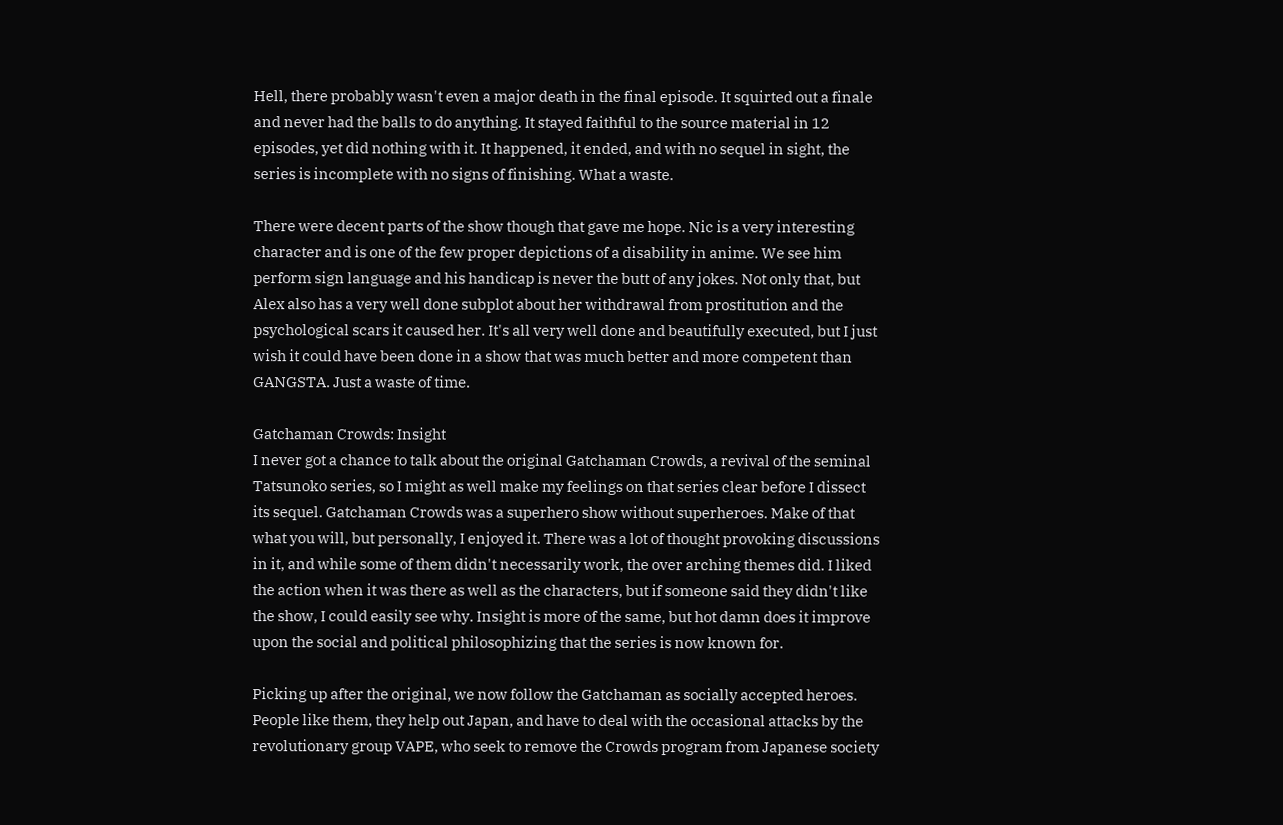Hell, there probably wasn't even a major death in the final episode. It squirted out a finale and never had the balls to do anything. It stayed faithful to the source material in 12 episodes, yet did nothing with it. It happened, it ended, and with no sequel in sight, the series is incomplete with no signs of finishing. What a waste.

There were decent parts of the show though that gave me hope. Nic is a very interesting character and is one of the few proper depictions of a disability in anime. We see him perform sign language and his handicap is never the butt of any jokes. Not only that, but Alex also has a very well done subplot about her withdrawal from prostitution and the psychological scars it caused her. It's all very well done and beautifully executed, but I just wish it could have been done in a show that was much better and more competent than GANGSTA. Just a waste of time.

Gatchaman Crowds: Insight
I never got a chance to talk about the original Gatchaman Crowds, a revival of the seminal Tatsunoko series, so I might as well make my feelings on that series clear before I dissect its sequel. Gatchaman Crowds was a superhero show without superheroes. Make of that what you will, but personally, I enjoyed it. There was a lot of thought provoking discussions in it, and while some of them didn't necessarily work, the over arching themes did. I liked the action when it was there as well as the characters, but if someone said they didn't like the show, I could easily see why. Insight is more of the same, but hot damn does it improve upon the social and political philosophizing that the series is now known for.

Picking up after the original, we now follow the Gatchaman as socially accepted heroes. People like them, they help out Japan, and have to deal with the occasional attacks by the revolutionary group VAPE, who seek to remove the Crowds program from Japanese society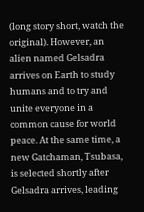(long story short, watch the original). However, an alien named Gelsadra arrives on Earth to study humans and to try and unite everyone in a common cause for world peace. At the same time, a new Gatchaman, Tsubasa, is selected shortly after Gelsadra arrives, leading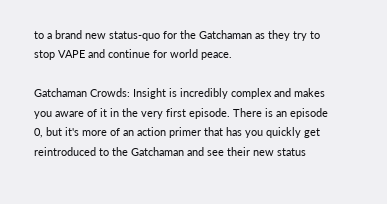to a brand new status-quo for the Gatchaman as they try to stop VAPE and continue for world peace.

Gatchaman Crowds: Insight is incredibly complex and makes you aware of it in the very first episode. There is an episode 0, but it's more of an action primer that has you quickly get reintroduced to the Gatchaman and see their new status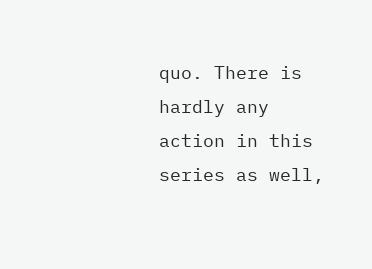quo. There is hardly any action in this series as well,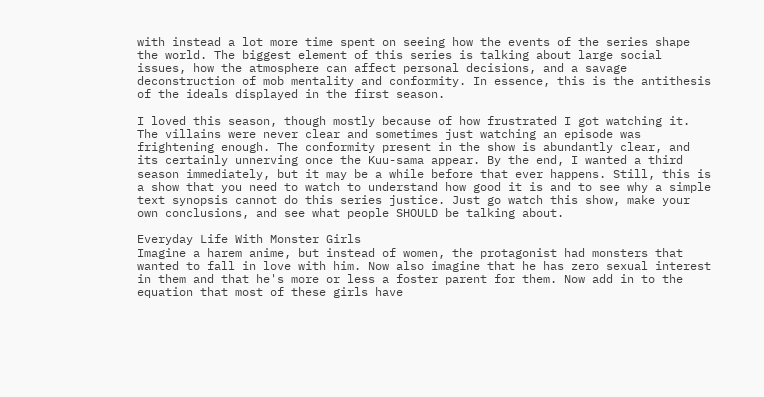with instead a lot more time spent on seeing how the events of the series shape the world. The biggest element of this series is talking about large social issues, how the atmosphere can affect personal decisions, and a savage deconstruction of mob mentality and conformity. In essence, this is the antithesis of the ideals displayed in the first season.

I loved this season, though mostly because of how frustrated I got watching it. The villains were never clear and sometimes just watching an episode was frightening enough. The conformity present in the show is abundantly clear, and its certainly unnerving once the Kuu-sama appear. By the end, I wanted a third season immediately, but it may be a while before that ever happens. Still, this is a show that you need to watch to understand how good it is and to see why a simple text synopsis cannot do this series justice. Just go watch this show, make your own conclusions, and see what people SHOULD be talking about.

Everyday Life With Monster Girls
Imagine a harem anime, but instead of women, the protagonist had monsters that wanted to fall in love with him. Now also imagine that he has zero sexual interest in them and that he's more or less a foster parent for them. Now add in to the equation that most of these girls have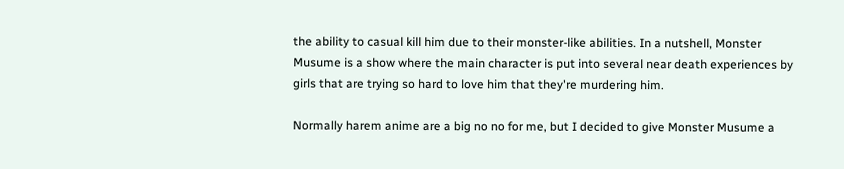the ability to casual kill him due to their monster-like abilities. In a nutshell, Monster Musume is a show where the main character is put into several near death experiences by girls that are trying so hard to love him that they're murdering him.

Normally harem anime are a big no no for me, but I decided to give Monster Musume a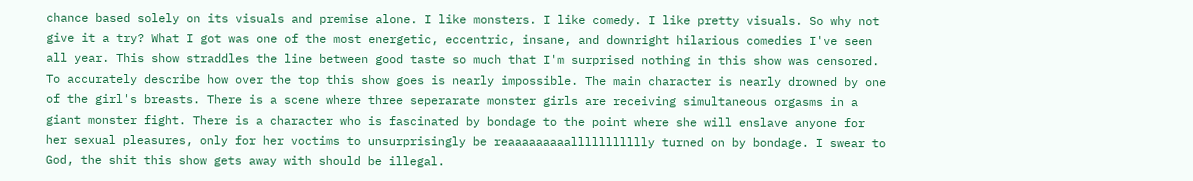chance based solely on its visuals and premise alone. I like monsters. I like comedy. I like pretty visuals. So why not give it a try? What I got was one of the most energetic, eccentric, insane, and downright hilarious comedies I've seen all year. This show straddles the line between good taste so much that I'm surprised nothing in this show was censored. To accurately describe how over the top this show goes is nearly impossible. The main character is nearly drowned by one of the girl's breasts. There is a scene where three seperarate monster girls are receiving simultaneous orgasms in a giant monster fight. There is a character who is fascinated by bondage to the point where she will enslave anyone for her sexual pleasures, only for her voctims to unsurprisingly be reaaaaaaaaallllllllllly turned on by bondage. I swear to God, the shit this show gets away with should be illegal.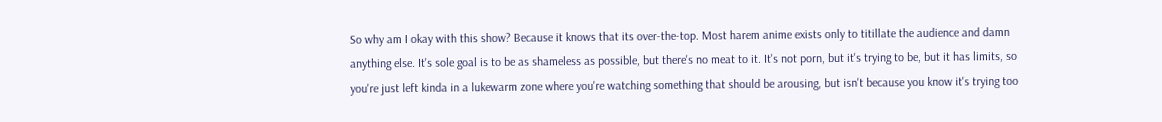So why am I okay with this show? Because it knows that its over-the-top. Most harem anime exists only to titillate the audience and damn anything else. It's sole goal is to be as shameless as possible, but there's no meat to it. It's not porn, but it's trying to be, but it has limits, so you're just left kinda in a lukewarm zone where you're watching something that should be arousing, but isn't because you know it's trying too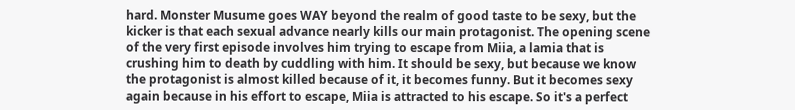hard. Monster Musume goes WAY beyond the realm of good taste to be sexy, but the kicker is that each sexual advance nearly kills our main protagonist. The opening scene of the very first episode involves him trying to escape from Miia, a lamia that is crushing him to death by cuddling with him. It should be sexy, but because we know the protagonist is almost killed because of it, it becomes funny. But it becomes sexy again because in his effort to escape, Miia is attracted to his escape. So it's a perfect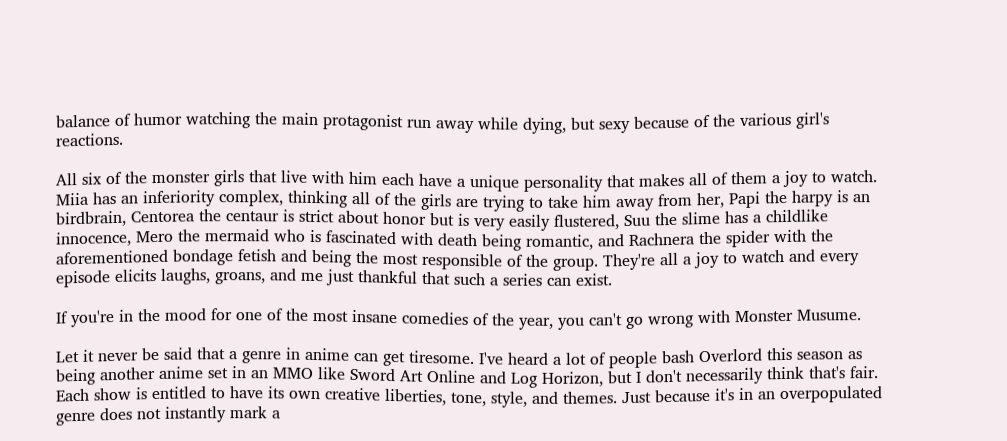balance of humor watching the main protagonist run away while dying, but sexy because of the various girl's reactions.

All six of the monster girls that live with him each have a unique personality that makes all of them a joy to watch. Miia has an inferiority complex, thinking all of the girls are trying to take him away from her, Papi the harpy is an birdbrain, Centorea the centaur is strict about honor but is very easily flustered, Suu the slime has a childlike innocence, Mero the mermaid who is fascinated with death being romantic, and Rachnera the spider with the aforementioned bondage fetish and being the most responsible of the group. They're all a joy to watch and every episode elicits laughs, groans, and me just thankful that such a series can exist.

If you're in the mood for one of the most insane comedies of the year, you can't go wrong with Monster Musume.

Let it never be said that a genre in anime can get tiresome. I've heard a lot of people bash Overlord this season as being another anime set in an MMO like Sword Art Online and Log Horizon, but I don't necessarily think that's fair. Each show is entitled to have its own creative liberties, tone, style, and themes. Just because it's in an overpopulated genre does not instantly mark a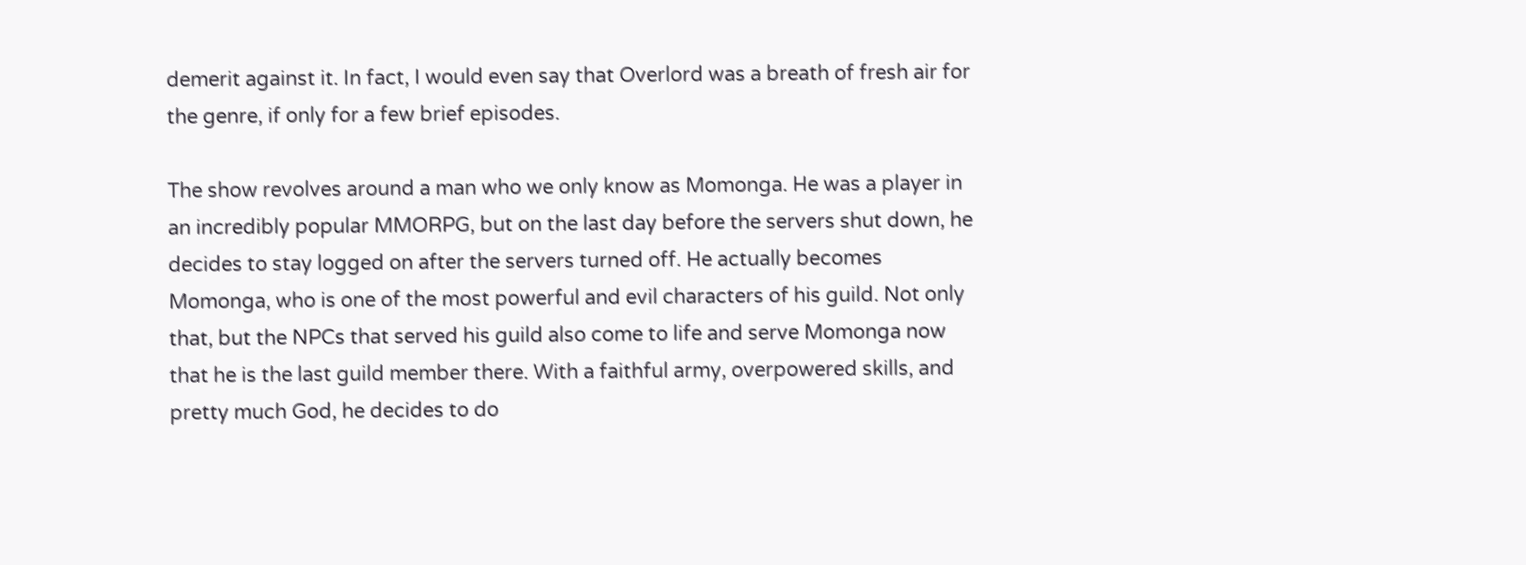demerit against it. In fact, I would even say that Overlord was a breath of fresh air for the genre, if only for a few brief episodes.

The show revolves around a man who we only know as Momonga. He was a player in an incredibly popular MMORPG, but on the last day before the servers shut down, he decides to stay logged on after the servers turned off. He actually becomes Momonga, who is one of the most powerful and evil characters of his guild. Not only that, but the NPCs that served his guild also come to life and serve Momonga now that he is the last guild member there. With a faithful army, overpowered skills, and pretty much God, he decides to do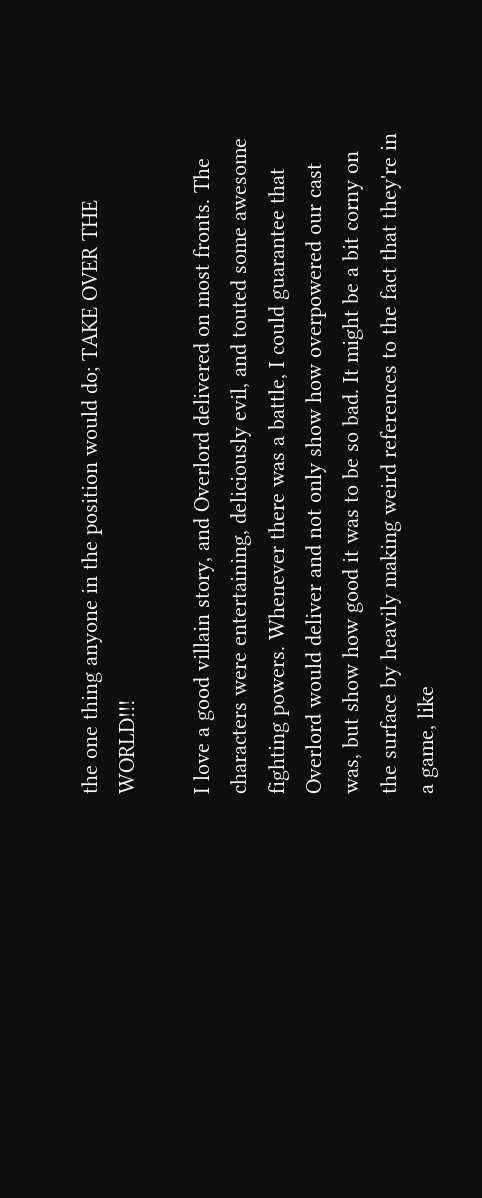the one thing anyone in the position would do; TAKE OVER THE WORLD!!!

I love a good villain story, and Overlord delivered on most fronts. The characters were entertaining, deliciously evil, and touted some awesome fighting powers. Whenever there was a battle, I could guarantee that Overlord would deliver and not only show how overpowered our cast was, but show how good it was to be so bad. It might be a bit corny on the surface by heavily making weird references to the fact that they're in a game, like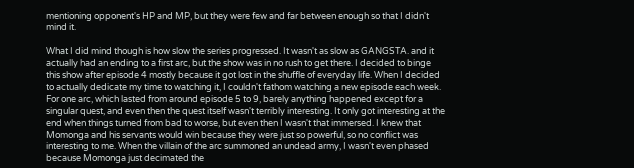mentioning opponent's HP and MP, but they were few and far between enough so that I didn't mind it.

What I did mind though is how slow the series progressed. It wasn't as slow as GANGSTA. and it actually had an ending to a first arc, but the show was in no rush to get there. I decided to binge this show after episode 4 mostly because it got lost in the shuffle of everyday life. When I decided to actually dedicate my time to watching it, I couldn't fathom watching a new episode each week. For one arc, which lasted from around episode 5 to 9, barely anything happened except for a singular quest, and even then the quest itself wasn't terribly interesting. It only got interesting at the end when things turned from bad to worse, but even then I wasn't that immersed. I knew that Momonga and his servants would win because they were just so powerful, so no conflict was interesting to me. When the villain of the arc summoned an undead army, I wasn't even phased because Momonga just decimated the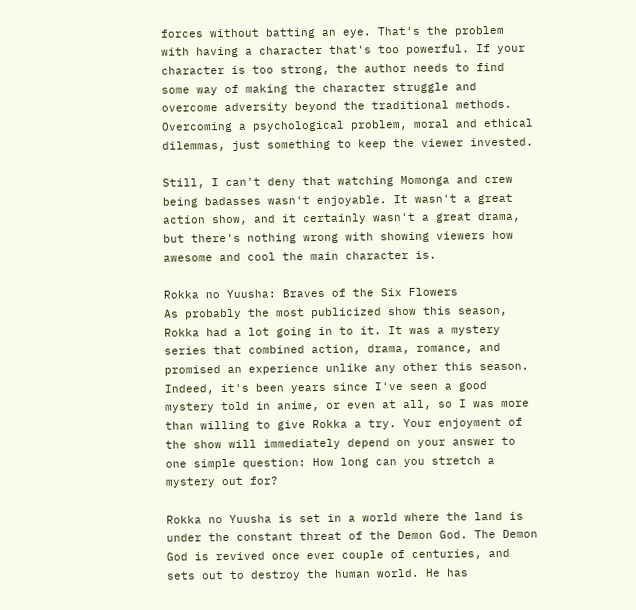forces without batting an eye. That's the problem with having a character that's too powerful. If your character is too strong, the author needs to find some way of making the character struggle and overcome adversity beyond the traditional methods. Overcoming a psychological problem, moral and ethical dilemmas, just something to keep the viewer invested.

Still, I can't deny that watching Momonga and crew being badasses wasn't enjoyable. It wasn't a great action show, and it certainly wasn't a great drama, but there's nothing wrong with showing viewers how awesome and cool the main character is.

Rokka no Yuusha: Braves of the Six Flowers
As probably the most publicized show this season, Rokka had a lot going in to it. It was a mystery series that combined action, drama, romance, and promised an experience unlike any other this season. Indeed, it's been years since I've seen a good mystery told in anime, or even at all, so I was more than willing to give Rokka a try. Your enjoyment of the show will immediately depend on your answer to one simple question: How long can you stretch a mystery out for?

Rokka no Yuusha is set in a world where the land is under the constant threat of the Demon God. The Demon God is revived once ever couple of centuries, and sets out to destroy the human world. He has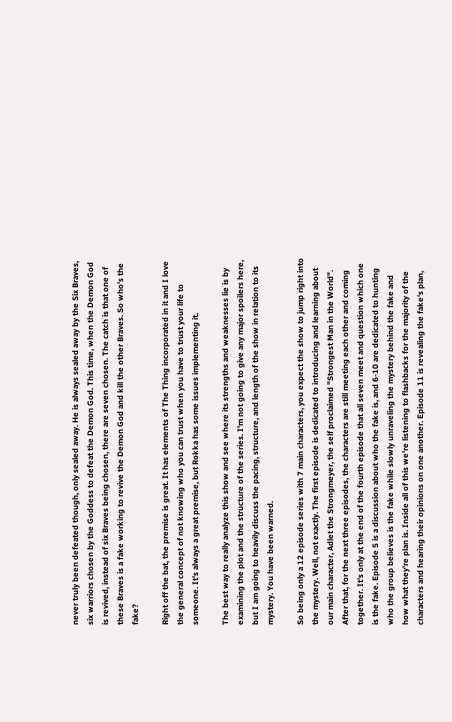never truly been defeated though, only sealed away. He is always sealed away by the Six Braves, six warriors chosen by the Goddess to defeat the Demon God. This time, when the Demon God is revived, instead of six Braves being chosen, there are seven chosen. The catch is that one of these Braves is a fake working to revive the Demon God and kill the other Braves. So who's the fake?

Right off the bat, the premise is great. It has elements of The Thing incorporated in it and I love the general concept of not knowing who you can trust when you have to trust your life to someone. It's always a great premise, but Rokka has some issues implementing it.

The best way to really analyze this show and see where its strengths and weaknesses lie is by examining the plot and the structure of the series. I'm not going to give any major spoilers here, but I am going to heavily discuss the pacing, structure, and length of the show in relation to its mystery. You have been warned.

So being only a 12 episode series with 7 main characters, you expect the show to jump right into the mystery. Well, not exactly. The first episode is dedicated to introducing and learning about our main character, Adlet the Strongmeyer, the self proclaimed "Strongest Man in the World". After that, for the next three episodes, the characters are still meeting each other and coming together. It's only at the end of the fourth episode that all seven meet and question which one is the fake. Episode 5 is a discussion about who the fake is, and 6-10 are dedicated to hunting who the group believes is the fake while slowly unraveling the mystery behind the fake and how what they're plan is. Inside all of this we're listening to flashbacks for the majority of the characters and hearing their opinions on one another. Episode 11 is revealing the fake's plan,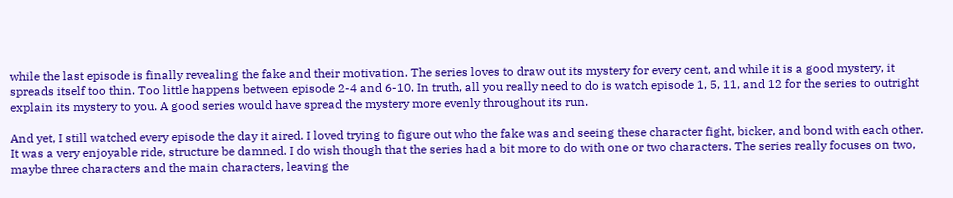while the last episode is finally revealing the fake and their motivation. The series loves to draw out its mystery for every cent, and while it is a good mystery, it spreads itself too thin. Too little happens between episode 2-4 and 6-10. In truth, all you really need to do is watch episode 1, 5, 11, and 12 for the series to outright explain its mystery to you. A good series would have spread the mystery more evenly throughout its run.

And yet, I still watched every episode the day it aired. I loved trying to figure out who the fake was and seeing these character fight, bicker, and bond with each other. It was a very enjoyable ride, structure be damned. I do wish though that the series had a bit more to do with one or two characters. The series really focuses on two, maybe three characters and the main characters, leaving the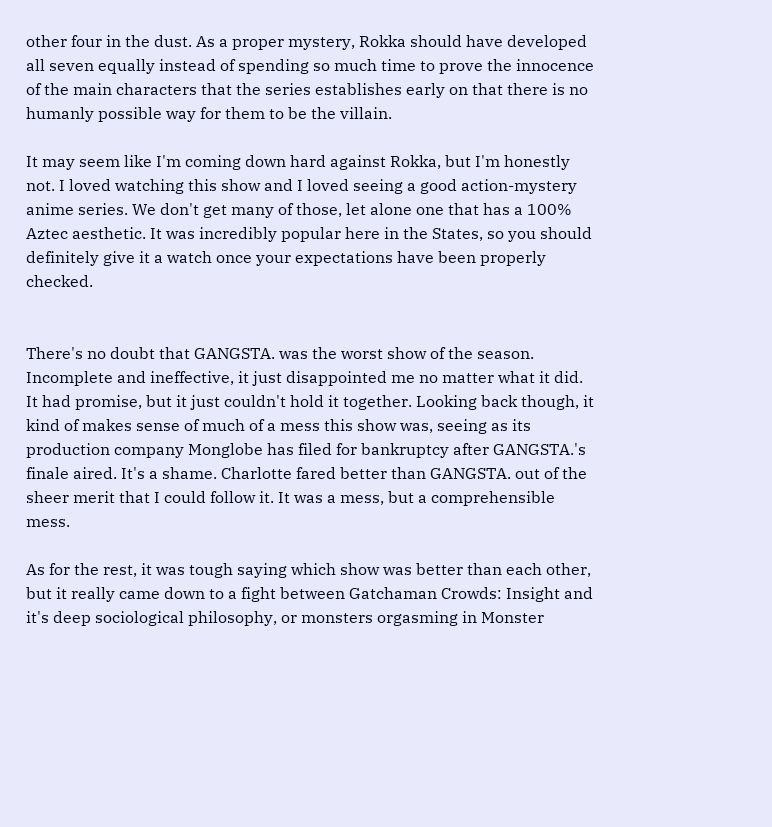other four in the dust. As a proper mystery, Rokka should have developed all seven equally instead of spending so much time to prove the innocence of the main characters that the series establishes early on that there is no humanly possible way for them to be the villain.

It may seem like I'm coming down hard against Rokka, but I'm honestly not. I loved watching this show and I loved seeing a good action-mystery anime series. We don't get many of those, let alone one that has a 100% Aztec aesthetic. It was incredibly popular here in the States, so you should definitely give it a watch once your expectations have been properly checked.


There's no doubt that GANGSTA. was the worst show of the season. Incomplete and ineffective, it just disappointed me no matter what it did. It had promise, but it just couldn't hold it together. Looking back though, it kind of makes sense of much of a mess this show was, seeing as its production company Monglobe has filed for bankruptcy after GANGSTA.'s finale aired. It's a shame. Charlotte fared better than GANGSTA. out of the sheer merit that I could follow it. It was a mess, but a comprehensible mess.

As for the rest, it was tough saying which show was better than each other, but it really came down to a fight between Gatchaman Crowds: Insight and it's deep sociological philosophy, or monsters orgasming in Monster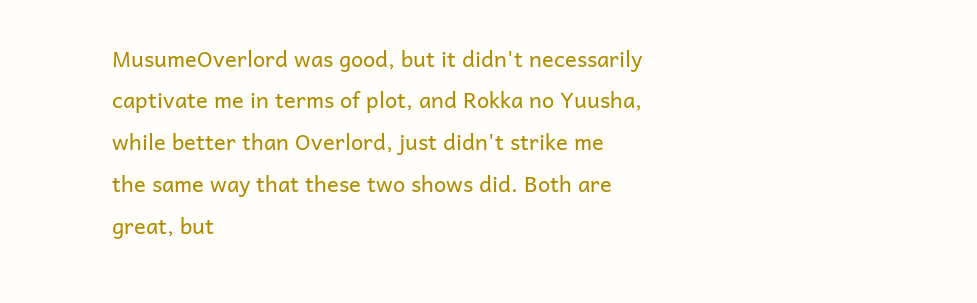MusumeOverlord was good, but it didn't necessarily captivate me in terms of plot, and Rokka no Yuusha, while better than Overlord, just didn't strike me the same way that these two shows did. Both are great, but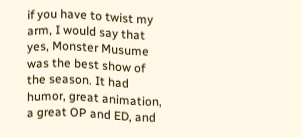if you have to twist my arm, I would say that yes, Monster Musume was the best show of the season. It had humor, great animation, a great OP and ED, and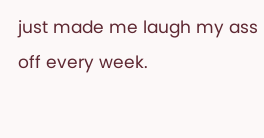just made me laugh my ass off every week.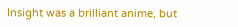Insight was a brilliant anime, but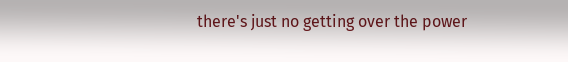there's just no getting over the power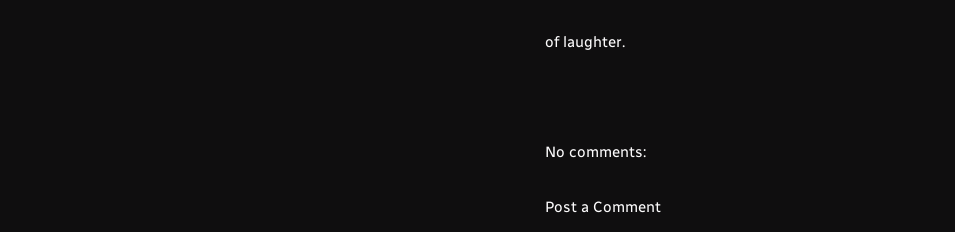of laughter.



No comments:

Post a Comment